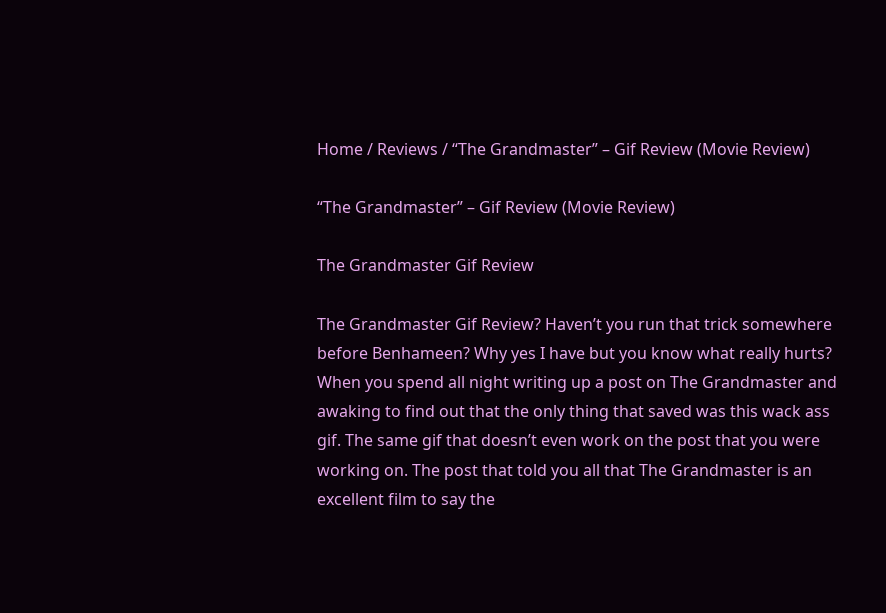Home / Reviews / “The Grandmaster” – Gif Review (Movie Review)

“The Grandmaster” – Gif Review (Movie Review)

The Grandmaster Gif Review

The Grandmaster Gif Review? Haven’t you run that trick somewhere before Benhameen? Why yes I have but you know what really hurts? When you spend all night writing up a post on The Grandmaster and awaking to find out that the only thing that saved was this wack ass gif. The same gif that doesn’t even work on the post that you were working on. The post that told you all that The Grandmaster is an excellent film to say the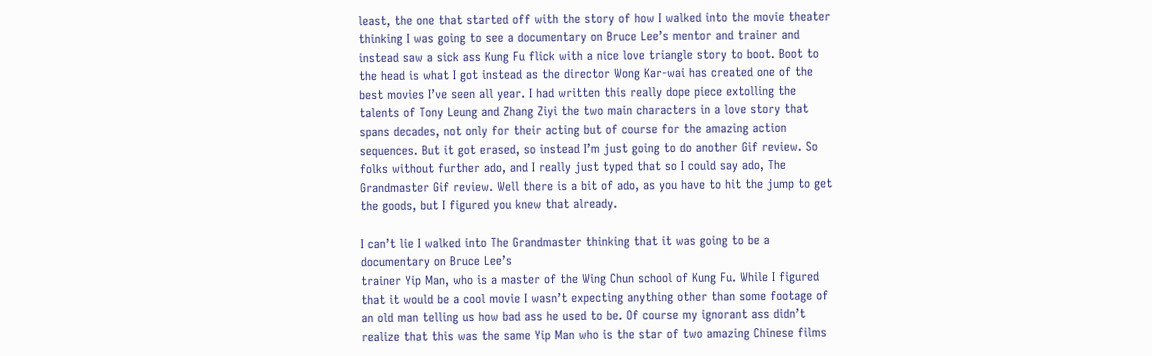least, the one that started off with the story of how I walked into the movie theater thinking I was going to see a documentary on Bruce Lee’s mentor and trainer and instead saw a sick ass Kung Fu flick with a nice love triangle story to boot. Boot to the head is what I got instead as the director Wong Kar-wai has created one of the best movies I’ve seen all year. I had written this really dope piece extolling the talents of Tony Leung and Zhang Ziyi the two main characters in a love story that spans decades, not only for their acting but of course for the amazing action sequences. But it got erased, so instead I’m just going to do another Gif review. So folks without further ado, and I really just typed that so I could say ado, The Grandmaster Gif review. Well there is a bit of ado, as you have to hit the jump to get the goods, but I figured you knew that already.

I can’t lie I walked into The Grandmaster thinking that it was going to be a documentary on Bruce Lee’s
trainer Yip Man, who is a master of the Wing Chun school of Kung Fu. While I figured that it would be a cool movie I wasn’t expecting anything other than some footage of an old man telling us how bad ass he used to be. Of course my ignorant ass didn’t realize that this was the same Yip Man who is the star of two amazing Chinese films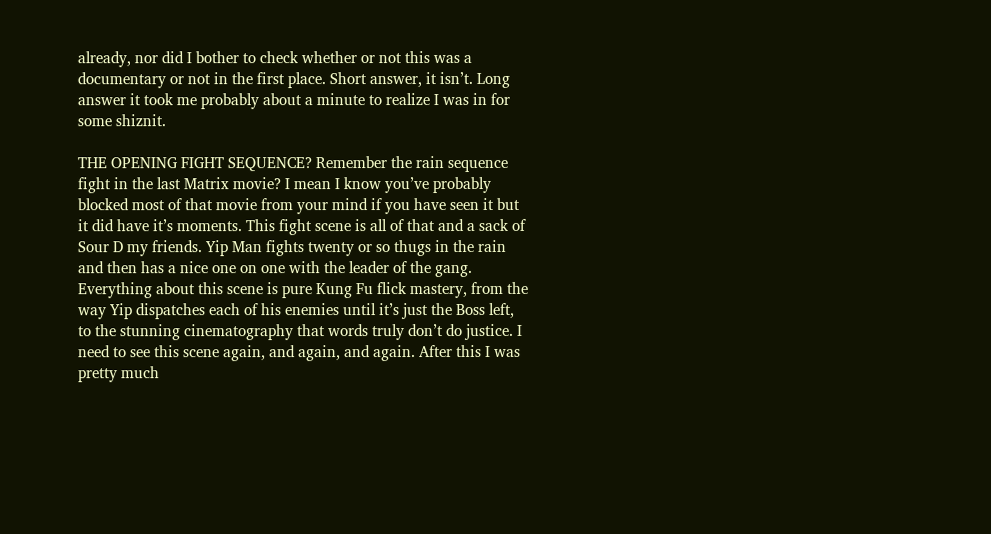already, nor did I bother to check whether or not this was a documentary or not in the first place. Short answer, it isn’t. Long answer it took me probably about a minute to realize I was in for some shiznit.

THE OPENING FIGHT SEQUENCE? Remember the rain sequence fight in the last Matrix movie? I mean I know you’ve probably blocked most of that movie from your mind if you have seen it but it did have it’s moments. This fight scene is all of that and a sack of Sour D my friends. Yip Man fights twenty or so thugs in the rain and then has a nice one on one with the leader of the gang. Everything about this scene is pure Kung Fu flick mastery, from the way Yip dispatches each of his enemies until it’s just the Boss left, to the stunning cinematography that words truly don’t do justice. I need to see this scene again, and again, and again. After this I was pretty much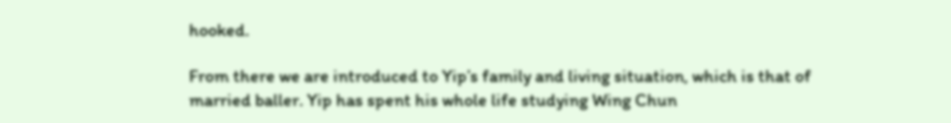hooked.

From there we are introduced to Yip’s family and living situation, which is that of married baller. Yip has spent his whole life studying Wing Chun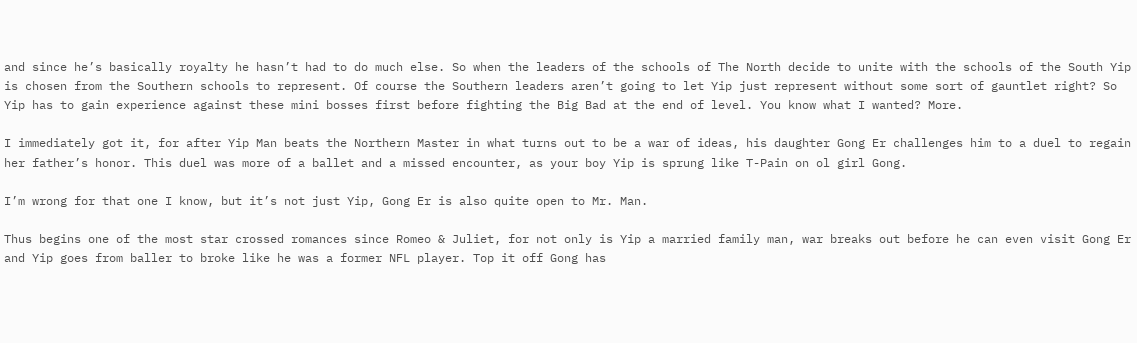and since he’s basically royalty he hasn’t had to do much else. So when the leaders of the schools of The North decide to unite with the schools of the South Yip is chosen from the Southern schools to represent. Of course the Southern leaders aren’t going to let Yip just represent without some sort of gauntlet right? So Yip has to gain experience against these mini bosses first before fighting the Big Bad at the end of level. You know what I wanted? More.

I immediately got it, for after Yip Man beats the Northern Master in what turns out to be a war of ideas, his daughter Gong Er challenges him to a duel to regain her father’s honor. This duel was more of a ballet and a missed encounter, as your boy Yip is sprung like T-Pain on ol girl Gong.

I’m wrong for that one I know, but it’s not just Yip, Gong Er is also quite open to Mr. Man.

Thus begins one of the most star crossed romances since Romeo & Juliet, for not only is Yip a married family man, war breaks out before he can even visit Gong Er and Yip goes from baller to broke like he was a former NFL player. Top it off Gong has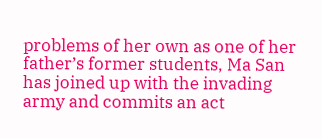problems of her own as one of her father’s former students, Ma San has joined up with the invading army and commits an act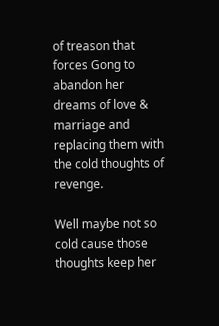of treason that forces Gong to abandon her dreams of love & marriage and replacing them with the cold thoughts of revenge.

Well maybe not so cold cause those thoughts keep her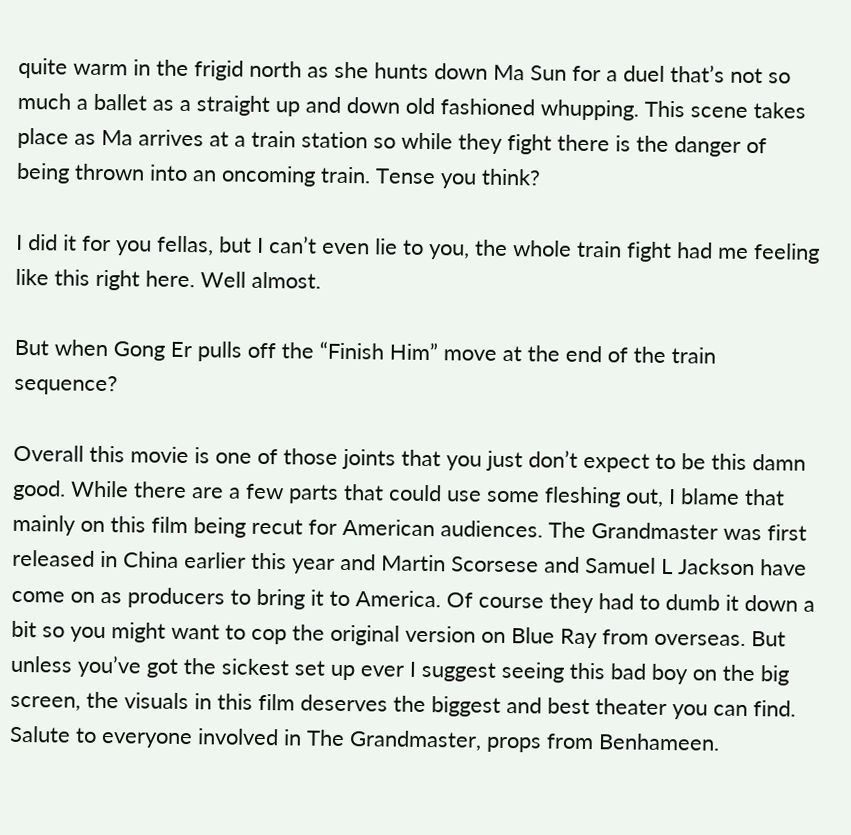quite warm in the frigid north as she hunts down Ma Sun for a duel that’s not so much a ballet as a straight up and down old fashioned whupping. This scene takes place as Ma arrives at a train station so while they fight there is the danger of being thrown into an oncoming train. Tense you think?

I did it for you fellas, but I can’t even lie to you, the whole train fight had me feeling like this right here. Well almost.

But when Gong Er pulls off the “Finish Him” move at the end of the train sequence?

Overall this movie is one of those joints that you just don’t expect to be this damn good. While there are a few parts that could use some fleshing out, I blame that mainly on this film being recut for American audiences. The Grandmaster was first released in China earlier this year and Martin Scorsese and Samuel L Jackson have come on as producers to bring it to America. Of course they had to dumb it down a bit so you might want to cop the original version on Blue Ray from overseas. But unless you’ve got the sickest set up ever I suggest seeing this bad boy on the big screen, the visuals in this film deserves the biggest and best theater you can find. Salute to everyone involved in The Grandmaster, props from Benhameen.